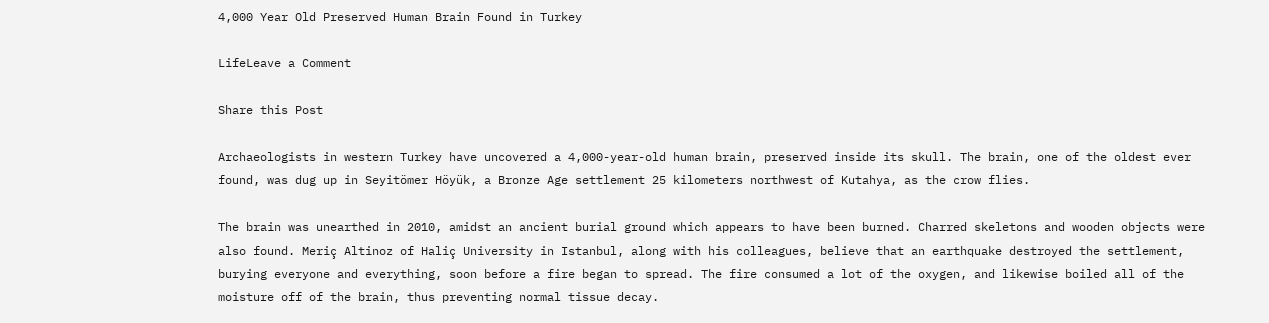4,000 Year Old Preserved Human Brain Found in Turkey

LifeLeave a Comment

Share this Post

Archaeologists in western Turkey have uncovered a 4,000-year-old human brain, preserved inside its skull. The brain, one of the oldest ever found, was dug up in Seyitömer Höyük, a Bronze Age settlement 25 kilometers northwest of Kutahya, as the crow flies.

The brain was unearthed in 2010, amidst an ancient burial ground which appears to have been burned. Charred skeletons and wooden objects were also found. Meriç Altinoz of Haliç University in Istanbul, along with his colleagues, believe that an earthquake destroyed the settlement, burying everyone and everything, soon before a fire began to spread. The fire consumed a lot of the oxygen, and likewise boiled all of the moisture off of the brain, thus preventing normal tissue decay.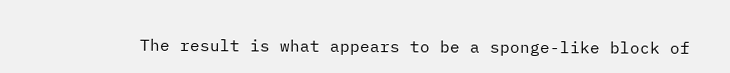The result is what appears to be a sponge-like block of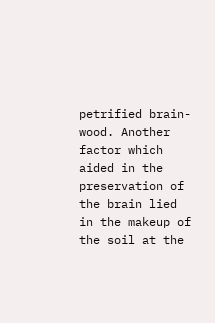petrified brain-wood. Another factor which aided in the preservation of the brain lied in the makeup of the soil at the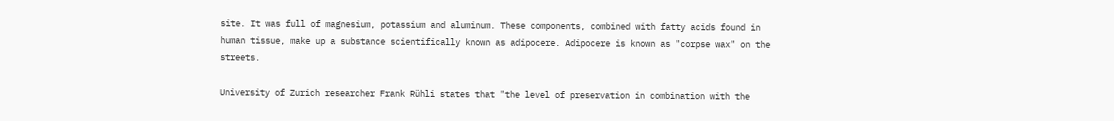site. It was full of magnesium, potassium and aluminum. These components, combined with fatty acids found in human tissue, make up a substance scientifically known as adipocere. Adipocere is known as "corpse wax" on the streets.

University of Zurich researcher Frank Rühli states that "the level of preservation in combination with the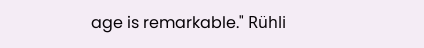age is remarkable." Rühli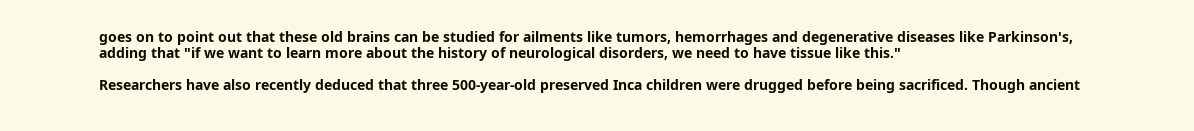goes on to point out that these old brains can be studied for ailments like tumors, hemorrhages and degenerative diseases like Parkinson's, adding that "if we want to learn more about the history of neurological disorders, we need to have tissue like this."

Researchers have also recently deduced that three 500-year-old preserved Inca children were drugged before being sacrificed. Though ancient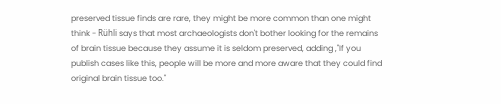preserved tissue finds are rare, they might be more common than one might think - Rühli says that most archaeologists don't bother looking for the remains of brain tissue because they assume it is seldom preserved, adding ,"If you publish cases like this, people will be more and more aware that they could find original brain tissue too."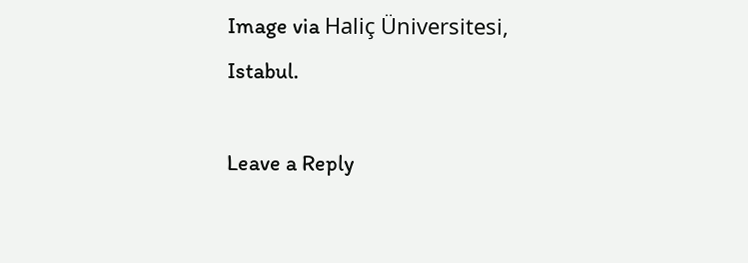Image via Haliç Üniversitesi, Istabul.

Leave a Reply